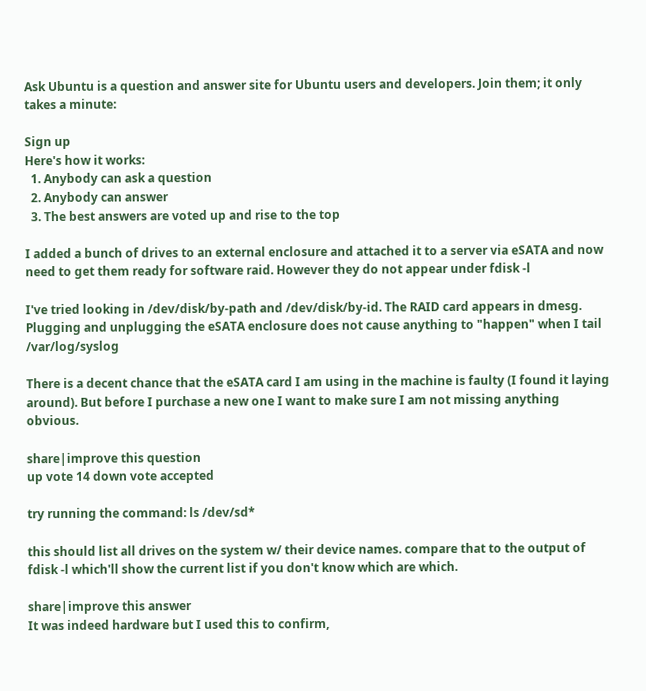Ask Ubuntu is a question and answer site for Ubuntu users and developers. Join them; it only takes a minute:

Sign up
Here's how it works:
  1. Anybody can ask a question
  2. Anybody can answer
  3. The best answers are voted up and rise to the top

I added a bunch of drives to an external enclosure and attached it to a server via eSATA and now need to get them ready for software raid. However they do not appear under fdisk -l

I've tried looking in /dev/disk/by-path and /dev/disk/by-id. The RAID card appears in dmesg. Plugging and unplugging the eSATA enclosure does not cause anything to "happen" when I tail /var/log/syslog

There is a decent chance that the eSATA card I am using in the machine is faulty (I found it laying around). But before I purchase a new one I want to make sure I am not missing anything obvious.

share|improve this question
up vote 14 down vote accepted

try running the command: ls /dev/sd*

this should list all drives on the system w/ their device names. compare that to the output of fdisk -l which'll show the current list if you don't know which are which.

share|improve this answer
It was indeed hardware but I used this to confirm,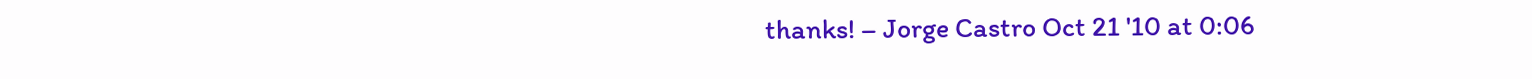thanks! – Jorge Castro Oct 21 '10 at 0:06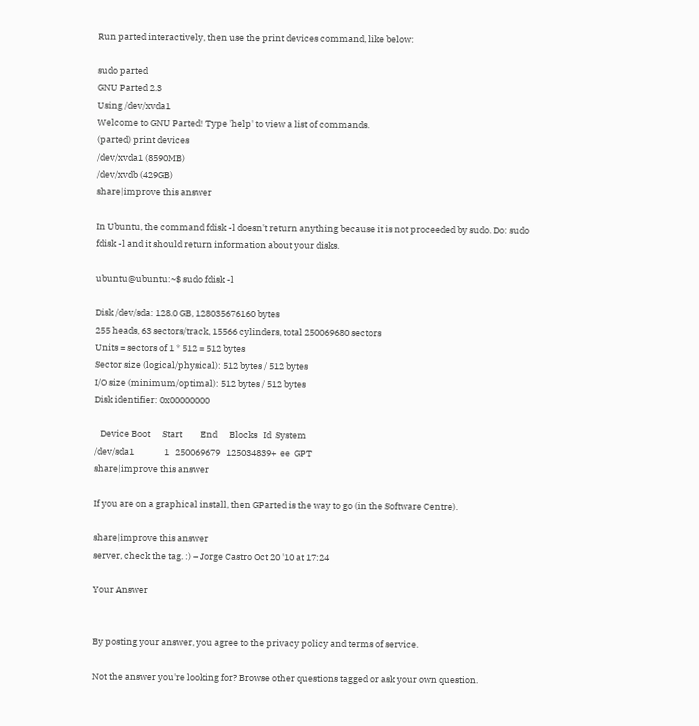Run parted interactively, then use the print devices command, like below:

sudo parted
GNU Parted 2.3
Using /dev/xvda1
Welcome to GNU Parted! Type 'help' to view a list of commands.
(parted) print devices
/dev/xvda1 (8590MB)
/dev/xvdb (429GB)
share|improve this answer

In Ubuntu, the command fdisk -l doesn't return anything because it is not proceeded by sudo. Do: sudo fdisk -l and it should return information about your disks.

ubuntu@ubuntu:~$ sudo fdisk -l

Disk /dev/sda: 128.0 GB, 128035676160 bytes
255 heads, 63 sectors/track, 15566 cylinders, total 250069680 sectors
Units = sectors of 1 * 512 = 512 bytes
Sector size (logical/physical): 512 bytes / 512 bytes
I/O size (minimum/optimal): 512 bytes / 512 bytes
Disk identifier: 0x00000000

   Device Boot      Start         End      Blocks   Id  System
/dev/sda1               1   250069679   125034839+  ee  GPT
share|improve this answer

If you are on a graphical install, then GParted is the way to go (in the Software Centre).

share|improve this answer
server, check the tag. :) – Jorge Castro Oct 20 '10 at 17:24

Your Answer


By posting your answer, you agree to the privacy policy and terms of service.

Not the answer you're looking for? Browse other questions tagged or ask your own question.